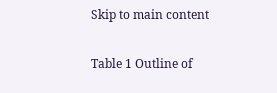Skip to main content

Table 1 Outline of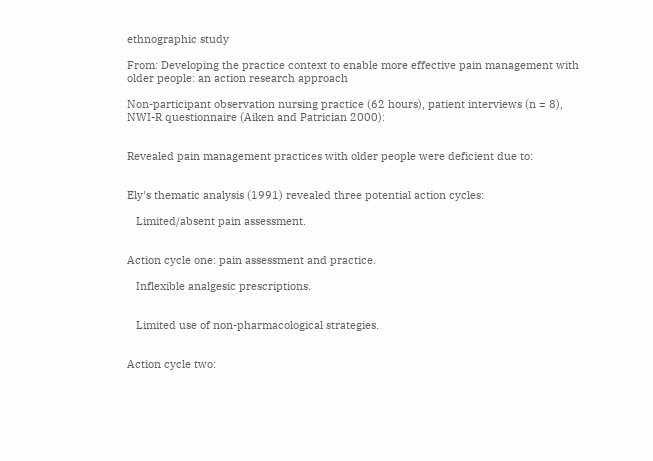ethnographic study

From: Developing the practice context to enable more effective pain management with older people: an action research approach

Non-participant observation nursing practice (62 hours), patient interviews (n = 8), NWI-R questionnaire (Aiken and Patrician 2000):


Revealed pain management practices with older people were deficient due to:


Ely's thematic analysis (1991) revealed three potential action cycles:

   Limited/absent pain assessment.


Action cycle one: pain assessment and practice.

   Inflexible analgesic prescriptions.


   Limited use of non-pharmacological strategies.


Action cycle two: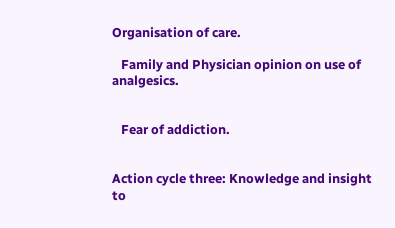Organisation of care.

   Family and Physician opinion on use of analgesics.


   Fear of addiction.


Action cycle three: Knowledge and insight to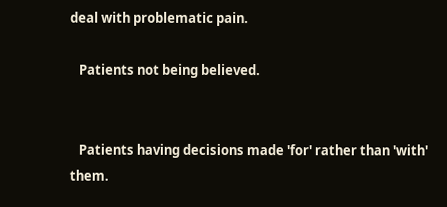deal with problematic pain.

   Patients not being believed.


   Patients having decisions made 'for' rather than 'with' them.